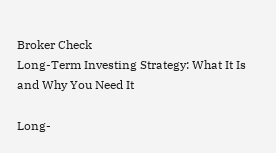Broker Check
Long-Term Investing Strategy: What It Is and Why You Need It

Long-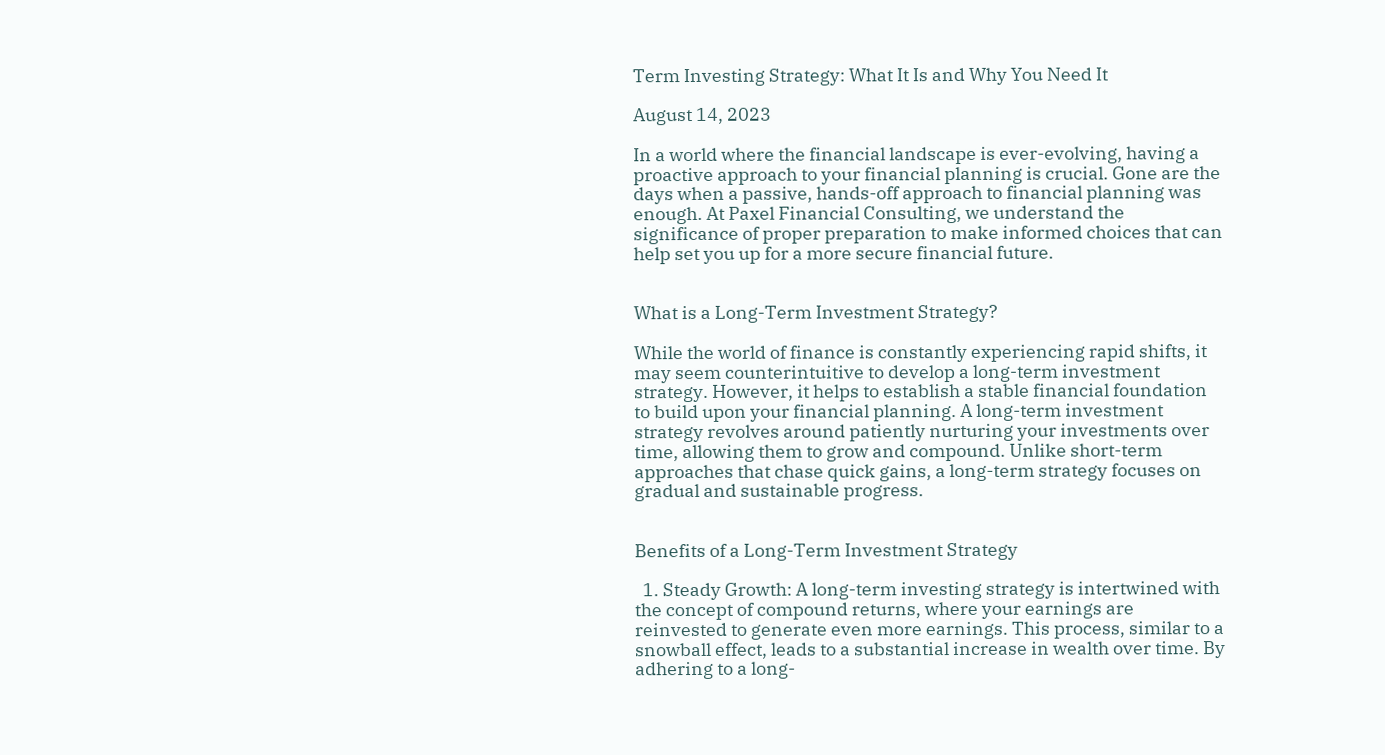Term Investing Strategy: What It Is and Why You Need It

August 14, 2023

In a world where the financial landscape is ever-evolving, having a proactive approach to your financial planning is crucial. Gone are the days when a passive, hands-off approach to financial planning was enough. At Paxel Financial Consulting, we understand the significance of proper preparation to make informed choices that can help set you up for a more secure financial future.


What is a Long-Term Investment Strategy?

While the world of finance is constantly experiencing rapid shifts, it may seem counterintuitive to develop a long-term investment strategy. However, it helps to establish a stable financial foundation to build upon your financial planning. A long-term investment strategy revolves around patiently nurturing your investments over time, allowing them to grow and compound. Unlike short-term approaches that chase quick gains, a long-term strategy focuses on gradual and sustainable progress.


Benefits of a Long-Term Investment Strategy

  1. Steady Growth: A long-term investing strategy is intertwined with the concept of compound returns, where your earnings are reinvested to generate even more earnings. This process, similar to a snowball effect, leads to a substantial increase in wealth over time. By adhering to a long-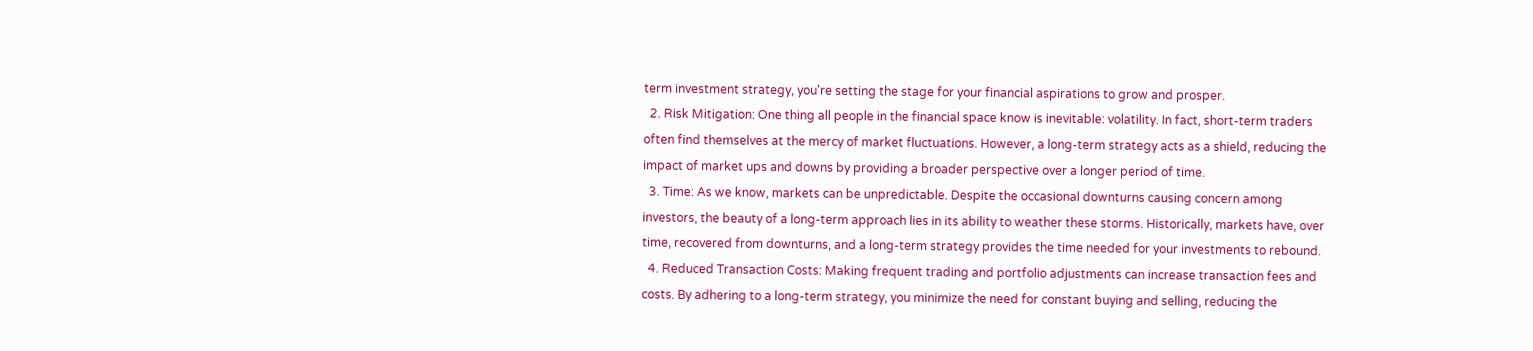term investment strategy, you're setting the stage for your financial aspirations to grow and prosper.
  2. Risk Mitigation: One thing all people in the financial space know is inevitable: volatility. In fact, short-term traders often find themselves at the mercy of market fluctuations. However, a long-term strategy acts as a shield, reducing the impact of market ups and downs by providing a broader perspective over a longer period of time.
  3. Time: As we know, markets can be unpredictable. Despite the occasional downturns causing concern among investors, the beauty of a long-term approach lies in its ability to weather these storms. Historically, markets have, over time, recovered from downturns, and a long-term strategy provides the time needed for your investments to rebound.
  4. Reduced Transaction Costs: Making frequent trading and portfolio adjustments can increase transaction fees and costs. By adhering to a long-term strategy, you minimize the need for constant buying and selling, reducing the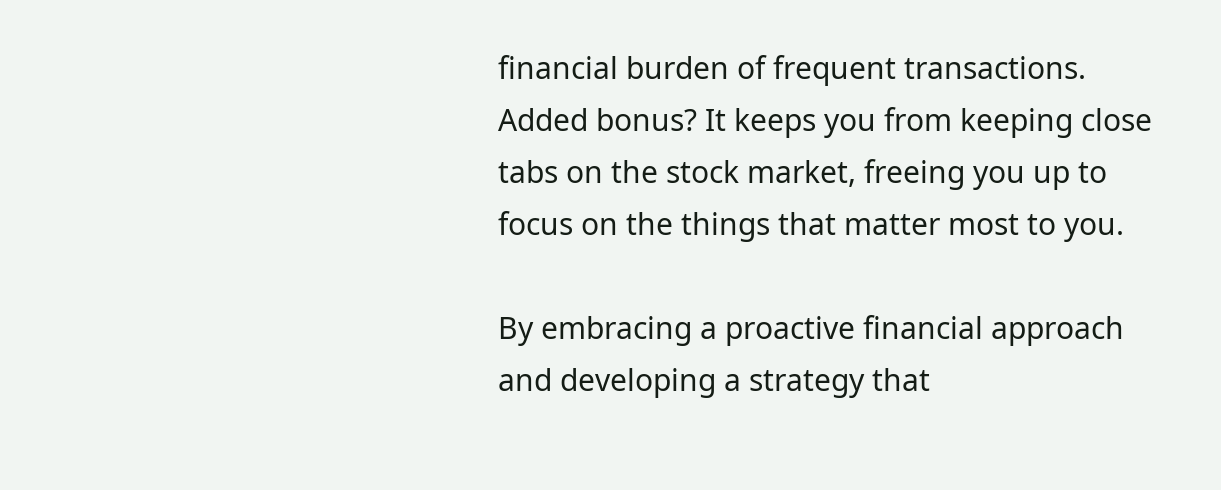financial burden of frequent transactions. Added bonus? It keeps you from keeping close tabs on the stock market, freeing you up to focus on the things that matter most to you.

By embracing a proactive financial approach and developing a strategy that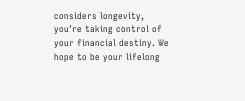considers longevity, you're taking control of your financial destiny. We hope to be your lifelong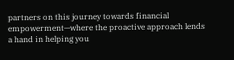partners on this journey towards financial empowerment—where the proactive approach lends a hand in helping you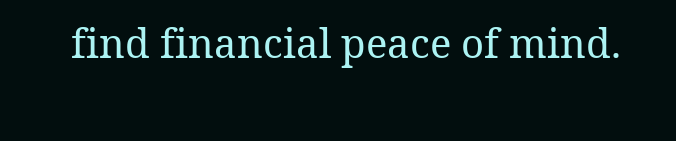find financial peace of mind.